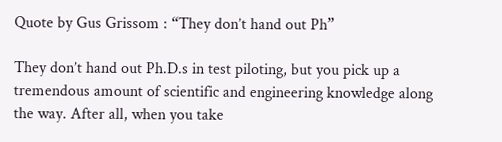Quote by Gus Grissom : “They don’t hand out Ph”

They don’t hand out Ph.D.s in test piloting, but you pick up a tremendous amount of scientific and engineering knowledge along the way. After all, when you take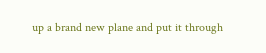up a brand new plane and put it through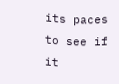its paces to see if it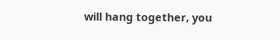will hang together, you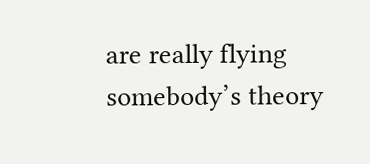are really flying somebody’s theory